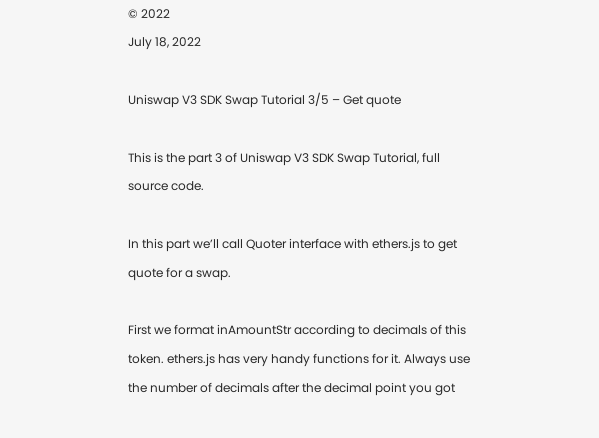© 2022
July 18, 2022

Uniswap V3 SDK Swap Tutorial 3/5 – Get quote

This is the part 3 of Uniswap V3 SDK Swap Tutorial, full source code.

In this part we’ll call Quoter interface with ethers.js to get quote for a swap.

First we format inAmountStr according to decimals of this token. ethers.js has very handy functions for it. Always use the number of decimals after the decimal point you got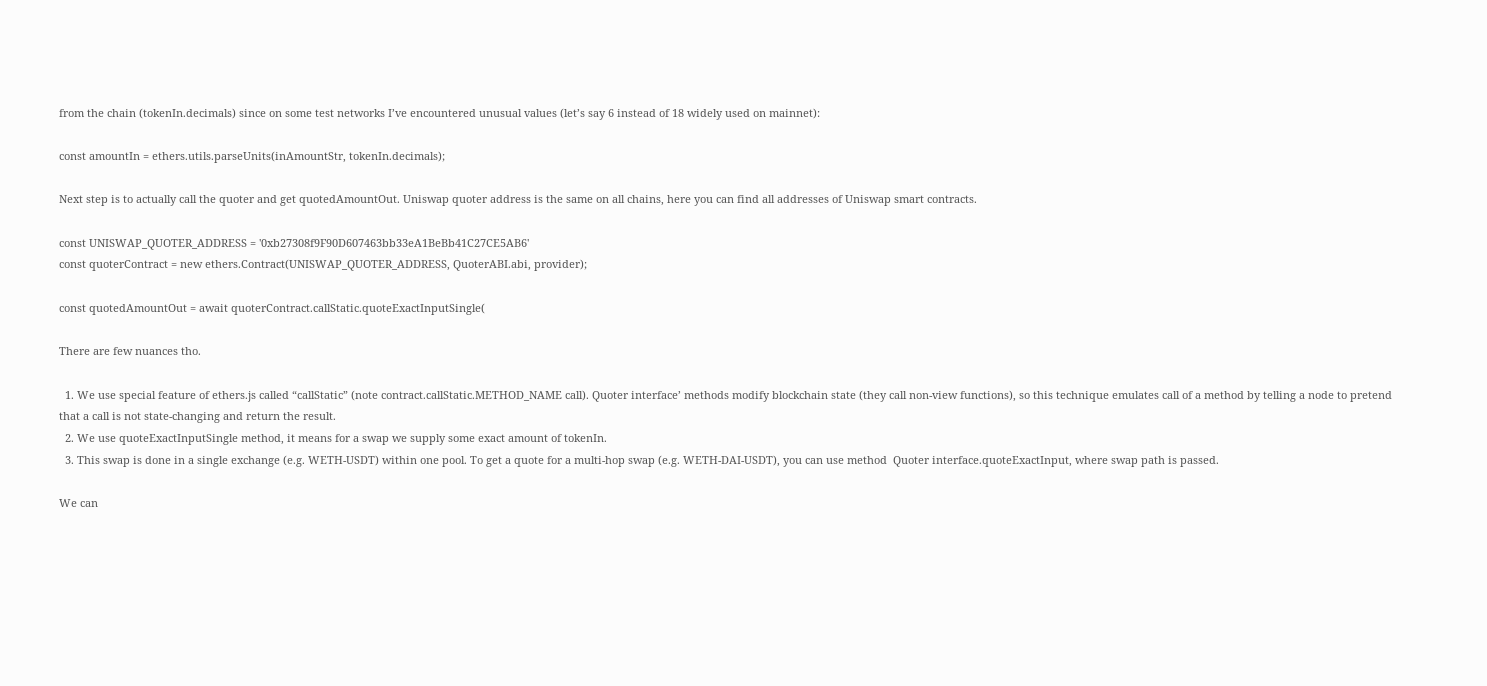from the chain (tokenIn.decimals) since on some test networks I’ve encountered unusual values (let’s say 6 instead of 18 widely used on mainnet):

const amountIn = ethers.utils.parseUnits(inAmountStr, tokenIn.decimals);

Next step is to actually call the quoter and get quotedAmountOut. Uniswap quoter address is the same on all chains, here you can find all addresses of Uniswap smart contracts.

const UNISWAP_QUOTER_ADDRESS = '0xb27308f9F90D607463bb33eA1BeBb41C27CE5AB6'
const quoterContract = new ethers.Contract(UNISWAP_QUOTER_ADDRESS, QuoterABI.abi, provider);

const quotedAmountOut = await quoterContract.callStatic.quoteExactInputSingle(

There are few nuances tho.

  1. We use special feature of ethers.js called “callStatic” (note contract.callStatic.METHOD_NAME call). Quoter interface’ methods modify blockchain state (they call non-view functions), so this technique emulates call of a method by telling a node to pretend that a call is not state-changing and return the result.
  2. We use quoteExactInputSingle method, it means for a swap we supply some exact amount of tokenIn.
  3. This swap is done in a single exchange (e.g. WETH-USDT) within one pool. To get a quote for a multi-hop swap (e.g. WETH-DAI-USDT), you can use method  Quoter interface.quoteExactInput, where swap path is passed.

We can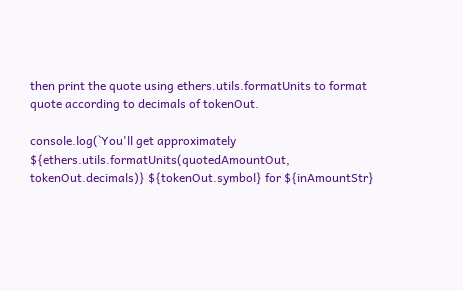then print the quote using ethers.utils.formatUnits to format quote according to decimals of tokenOut.

console.log(`You'll get approximately ${ethers.utils.formatUnits(quotedAmountOut, tokenOut.decimals)} ${tokenOut.symbol} for ${inAmountStr}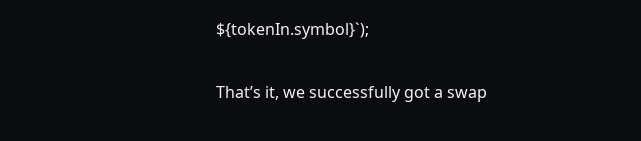${tokenIn.symbol}`);

That’s it, we successfully got a swap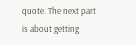quote. The next part is about getting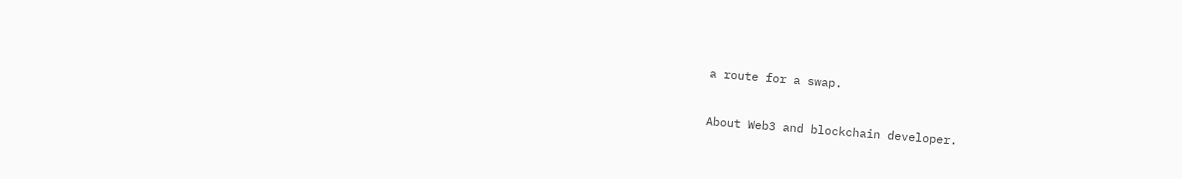a route for a swap.

About Web3 and blockchain developer.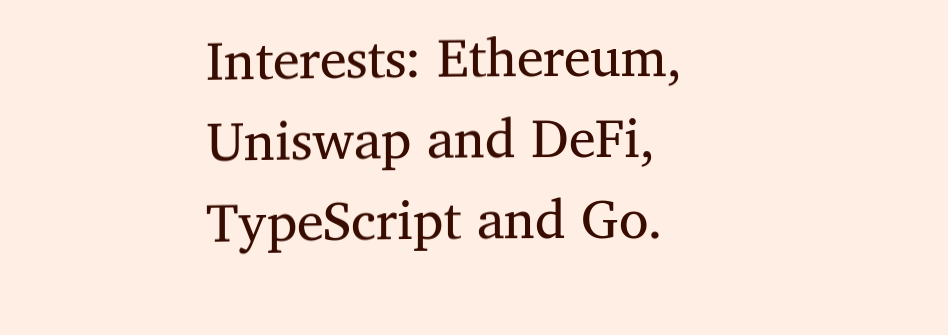Interests: Ethereum, Uniswap and DeFi, TypeScript and Go.